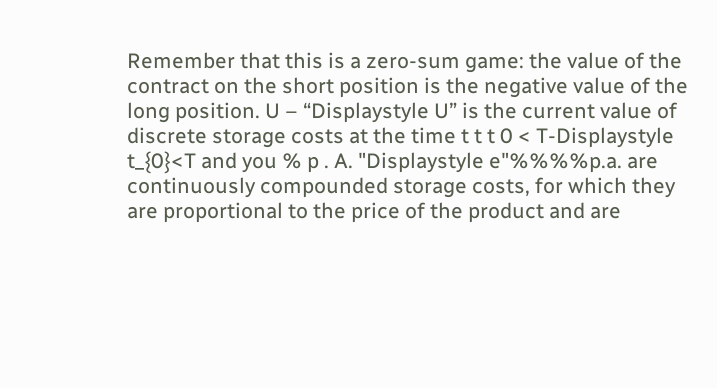Remember that this is a zero-sum game: the value of the contract on the short position is the negative value of the long position. U – “Displaystyle U” is the current value of discrete storage costs at the time t t t 0 < T-Displaystyle t_{0}<T and you % p . A. "Displaystyle e"%%%%p.a. are continuously compounded storage costs, for which they are proportional to the price of the product and are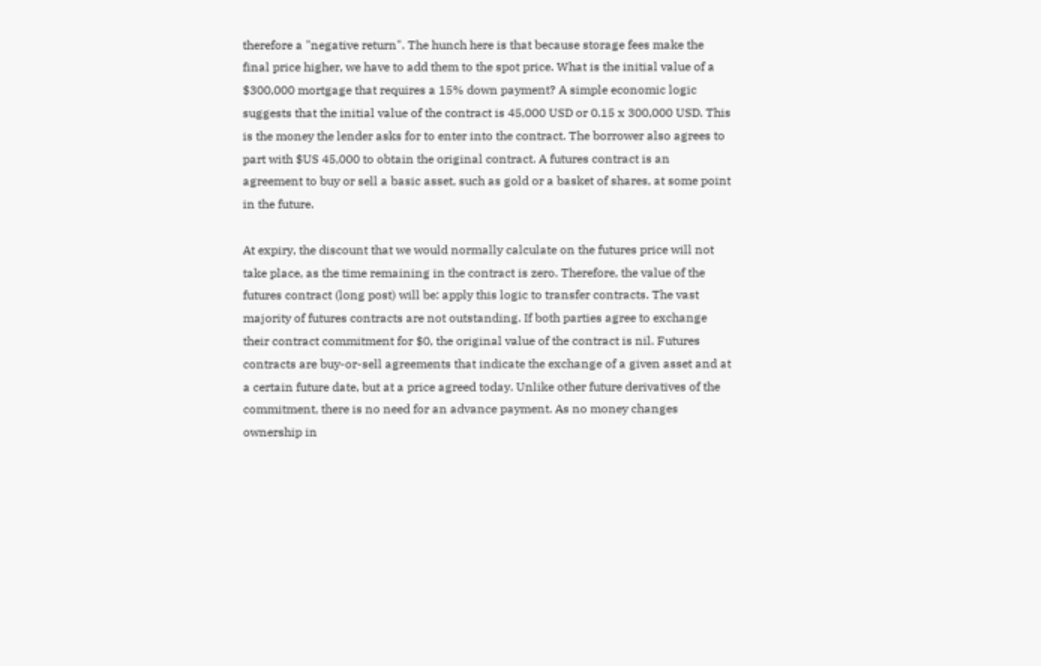therefore a "negative return". The hunch here is that because storage fees make the final price higher, we have to add them to the spot price. What is the initial value of a $300,000 mortgage that requires a 15% down payment? A simple economic logic suggests that the initial value of the contract is 45,000 USD or 0.15 x 300,000 USD. This is the money the lender asks for to enter into the contract. The borrower also agrees to part with $US 45,000 to obtain the original contract. A futures contract is an agreement to buy or sell a basic asset, such as gold or a basket of shares, at some point in the future.

At expiry, the discount that we would normally calculate on the futures price will not take place, as the time remaining in the contract is zero. Therefore, the value of the futures contract (long post) will be: apply this logic to transfer contracts. The vast majority of futures contracts are not outstanding. If both parties agree to exchange their contract commitment for $0, the original value of the contract is nil. Futures contracts are buy-or-sell agreements that indicate the exchange of a given asset and at a certain future date, but at a price agreed today. Unlike other future derivatives of the commitment, there is no need for an advance payment. As no money changes ownership in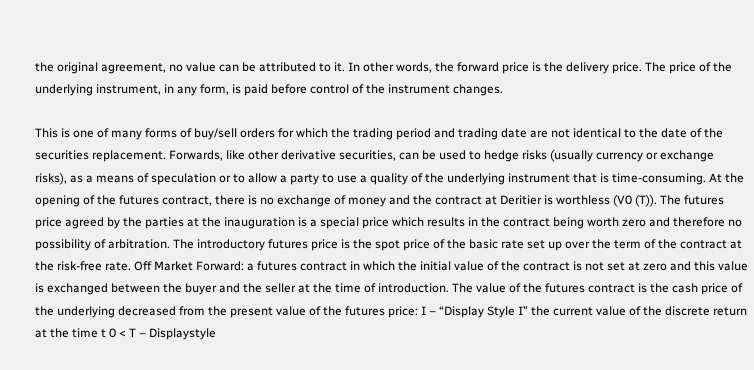the original agreement, no value can be attributed to it. In other words, the forward price is the delivery price. The price of the underlying instrument, in any form, is paid before control of the instrument changes.

This is one of many forms of buy/sell orders for which the trading period and trading date are not identical to the date of the securities replacement. Forwards, like other derivative securities, can be used to hedge risks (usually currency or exchange risks), as a means of speculation or to allow a party to use a quality of the underlying instrument that is time-consuming. At the opening of the futures contract, there is no exchange of money and the contract at Deritier is worthless (V0 (T)). The futures price agreed by the parties at the inauguration is a special price which results in the contract being worth zero and therefore no possibility of arbitration. The introductory futures price is the spot price of the basic rate set up over the term of the contract at the risk-free rate. Off Market Forward: a futures contract in which the initial value of the contract is not set at zero and this value is exchanged between the buyer and the seller at the time of introduction. The value of the futures contract is the cash price of the underlying decreased from the present value of the futures price: I – “Display Style I” the current value of the discrete return at the time t 0 < T – Displaystyle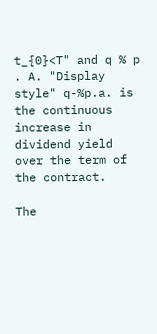t_{0}<T" and q % p . A. "Display style" q-%p.a. is the continuous increase in dividend yield over the term of the contract.

The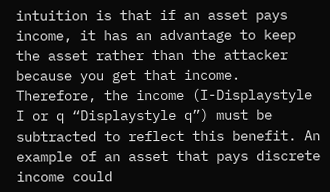intuition is that if an asset pays income, it has an advantage to keep the asset rather than the attacker because you get that income. Therefore, the income (I-Displaystyle I or q “Displaystyle q”) must be subtracted to reflect this benefit. An example of an asset that pays discrete income could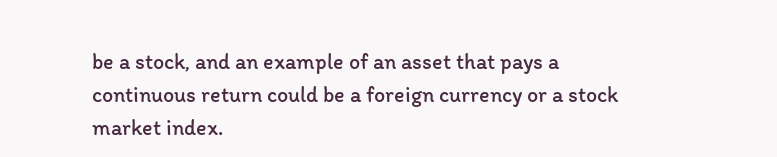be a stock, and an example of an asset that pays a continuous return could be a foreign currency or a stock market index.